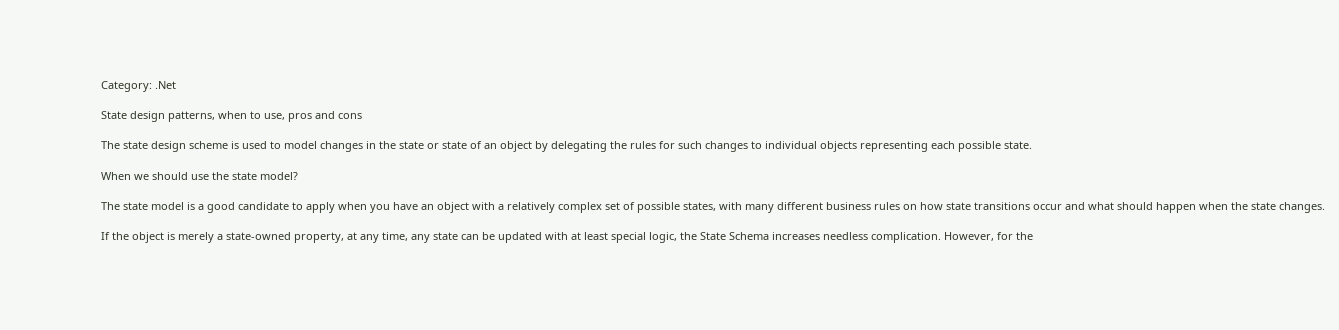Category: .Net

State design patterns, when to use, pros and cons

The state design scheme is used to model changes in the state or state of an object by delegating the rules for such changes to individual objects representing each possible state.

When we should use the state model?

The state model is a good candidate to apply when you have an object with a relatively complex set of possible states, with many different business rules on how state transitions occur and what should happen when the state changes.

If the object is merely a state-owned property, at any time, any state can be updated with at least special logic, the State Schema increases needless complication. However, for the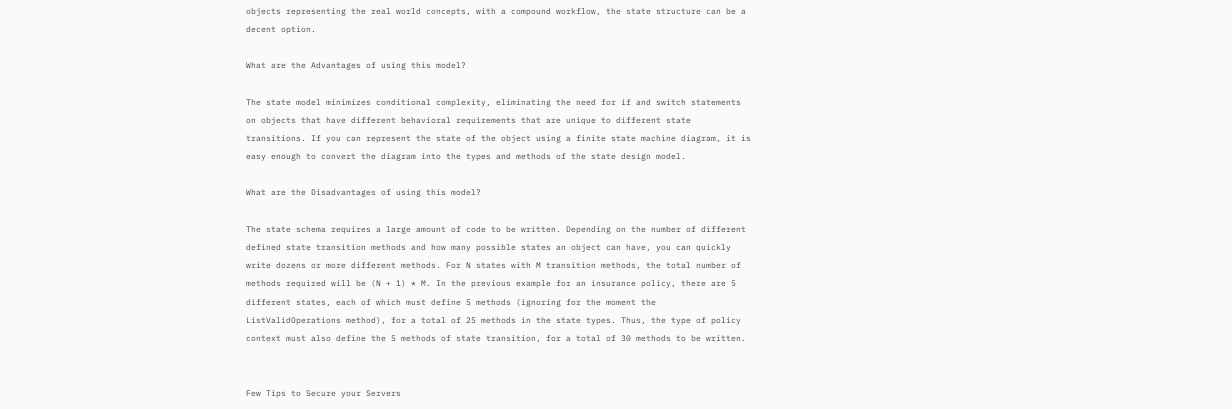objects representing the real world concepts, with a compound workflow, the state structure can be a decent option.

What are the Advantages of using this model?

The state model minimizes conditional complexity, eliminating the need for if and switch statements on objects that have different behavioral requirements that are unique to different state transitions. If you can represent the state of the object using a finite state machine diagram, it is easy enough to convert the diagram into the types and methods of the state design model.

What are the Disadvantages of using this model?

The state schema requires a large amount of code to be written. Depending on the number of different defined state transition methods and how many possible states an object can have, you can quickly write dozens or more different methods. For N states with M transition methods, the total number of methods required will be (N + 1) * M. In the previous example for an insurance policy, there are 5 different states, each of which must define 5 methods (ignoring for the moment the ListValidOperations method), for a total of 25 methods in the state types. Thus, the type of policy context must also define the 5 methods of state transition, for a total of 30 methods to be written.


Few Tips to Secure your Servers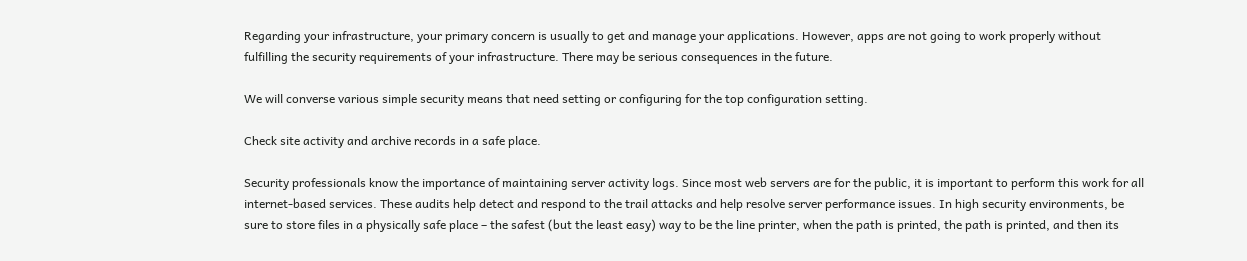Regarding your infrastructure, your primary concern is usually to get and manage your applications. However, apps are not going to work properly without fulfilling the security requirements of your infrastructure. There may be serious consequences in the future.

We will converse various simple security means that need setting or configuring for the top configuration setting.

Check site activity and archive records in a safe place.

Security professionals know the importance of maintaining server activity logs. Since most web servers are for the public, it is important to perform this work for all internet-based services. These audits help detect and respond to the trail attacks and help resolve server performance issues. In high security environments, be sure to store files in a physically safe place – the safest (but the least easy) way to be the line printer, when the path is printed, the path is printed, and then its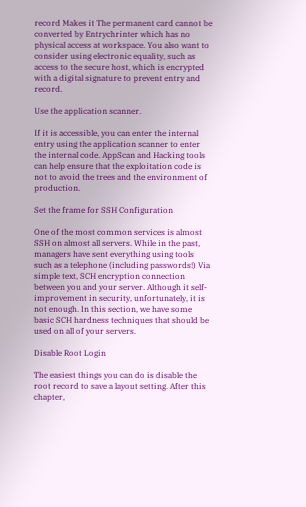record Makes it The permanent card cannot be converted by Entrychrinter which has no physical access at workspace. You also want to consider using electronic equality, such as access to the secure host, which is encrypted with a digital signature to prevent entry and record.

Use the application scanner.

If it is accessible, you can enter the internal entry using the application scanner to enter the internal code. AppScan and Hacking tools can help ensure that the exploitation code is not to avoid the trees and the environment of production.

Set the frame for SSH Configuration

One of the most common services is almost SSH on almost all servers. While in the past, managers have sent everything using tools such as a telephone (including passwords!) Via simple text, SCH encryption connection between you and your server. Although it self-improvement in security, unfortunately, it is not enough. In this section, we have some basic SCH hardness techniques that should be used on all of your servers.

Disable Root Login

The easiest things you can do is disable the root record to save a layout setting. After this chapter,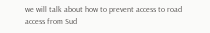we will talk about how to prevent access to road access from Sud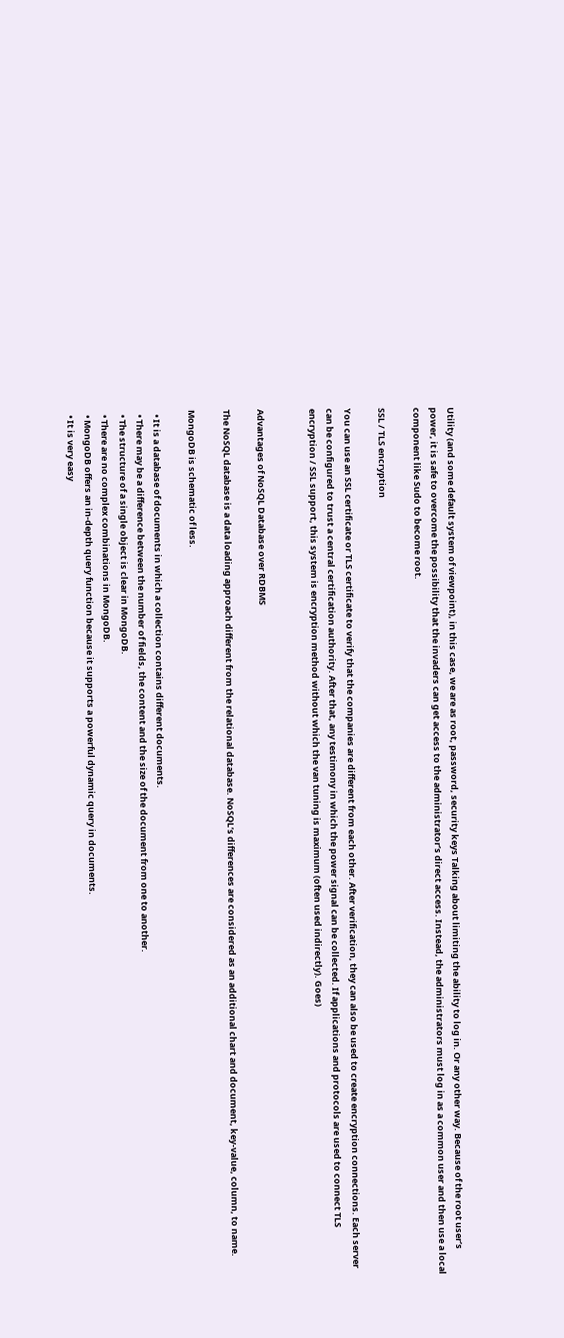Utility (and some default system of viewpoint), in this case, we are as root, password, security keys Talking about limiting the ability to log in. Or any other way. Because of the root user’s power, it is safe to overcome the possibility that the invaders can get access to the administrator’s direct access. Instead, the administrators must log in as a common user and then use a local component like Sudo to become root.

SSL / TLS encryption

You can use an SSL certificate or TLS certificate to verify that the companies are different from each other. After verification, they can also be used to create encryption connections. Each server can be configured to trust a central certification authority. After that, any testimony in which the power signal can be collected. If applications and protocols are used to connect TLS encryption / SSL support, this system is encryption method without which the van tuning is maximum (often used indirectly). Goes)


Advantages of NoSQL Database over RDBMS

The NoSQL database is a data loading approach different from the relational database. NoSQL’s differences are considered as an additional chart and document, key-value, column, to name.

MongoDB is schematic of less.

  • It is a database of documents in which a collection contains different documents.
  • There may be a difference between the number of fields, the content and the size of the document from one to another.
  • The structure of a single object is clear in MongoDB.
  • There are no complex combinations in MongoDB.
  • MongoDB offers an in-depth query function because it supports a powerful dynamic query in documents.
  • It is very easy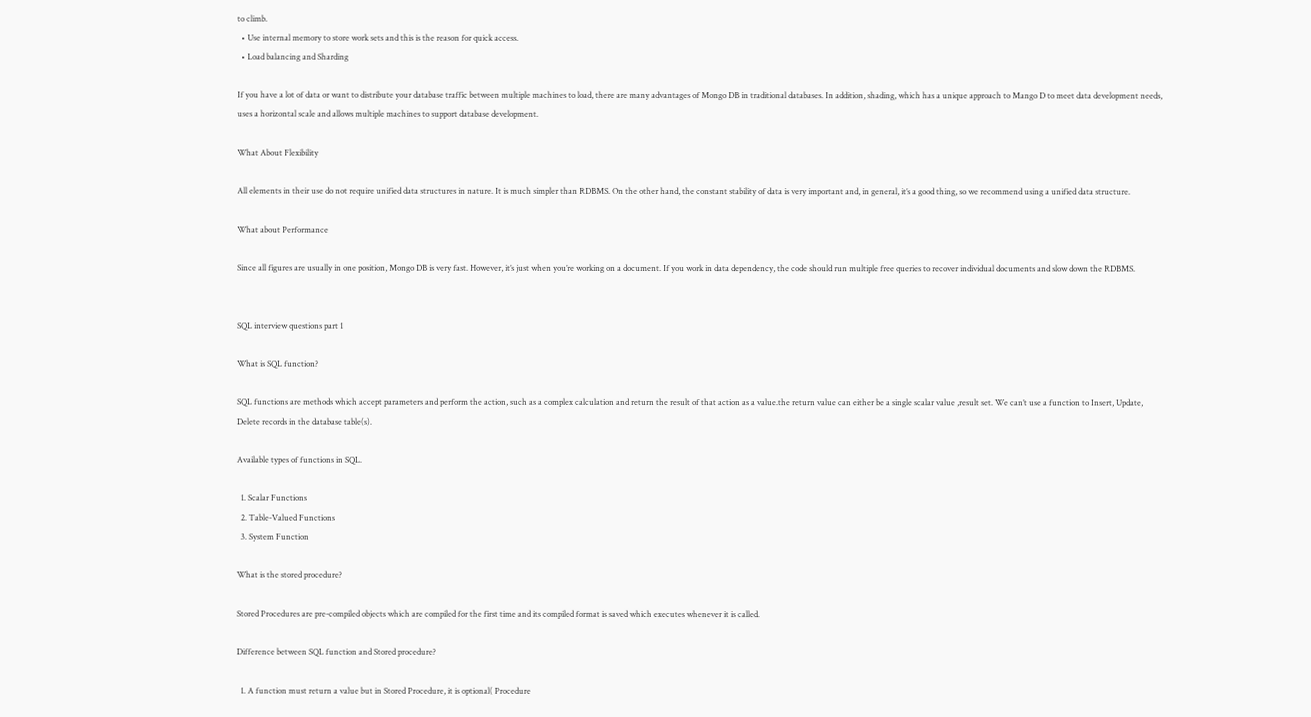to climb.
  • Use internal memory to store work sets and this is the reason for quick access.
  • Load balancing and Sharding

If you have a lot of data or want to distribute your database traffic between multiple machines to load, there are many advantages of Mongo DB in traditional databases. In addition, shading, which has a unique approach to Mango D to meet data development needs, uses a horizontal scale and allows multiple machines to support database development.

What About Flexibility

All elements in their use do not require unified data structures in nature. It is much simpler than RDBMS. On the other hand, the constant stability of data is very important and, in general, it’s a good thing, so we recommend using a unified data structure.

What about Performance

Since all figures are usually in one position, Mongo DB is very fast. However, it’s just when you’re working on a document. If you work in data dependency, the code should run multiple free queries to recover individual documents and slow down the RDBMS.


SQL interview questions part 1

What is SQL function?

SQL functions are methods which accept parameters and perform the action, such as a complex calculation and return the result of that action as a value.the return value can either be a single scalar value ,result set. We can’t use a function to Insert, Update, Delete records in the database table(s).

Available types of functions in SQL.

  1. Scalar Functions
  2. Table-Valued Functions
  3. System Function

What is the stored procedure?

Stored Procedures are pre-compiled objects which are compiled for the first time and its compiled format is saved which executes whenever it is called.

Difference between SQL function and Stored procedure?

  1. A function must return a value but in Stored Procedure, it is optional( Procedure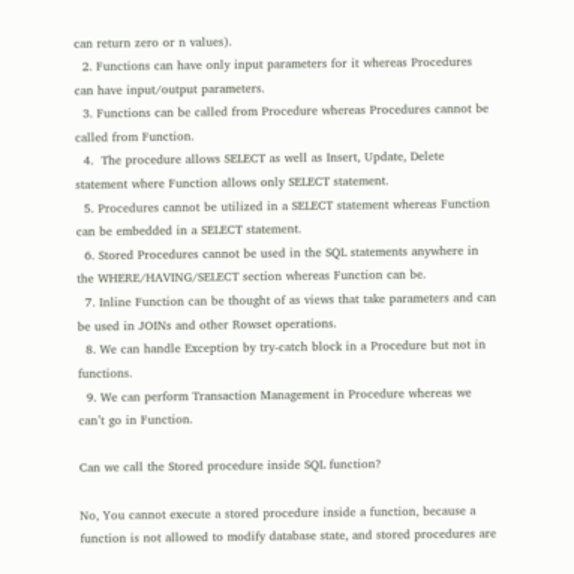can return zero or n values).
  2. Functions can have only input parameters for it whereas Procedures can have input/output parameters.
  3. Functions can be called from Procedure whereas Procedures cannot be called from Function.
  4.  The procedure allows SELECT as well as Insert, Update, Delete statement where Function allows only SELECT statement.
  5. Procedures cannot be utilized in a SELECT statement whereas Function can be embedded in a SELECT statement.
  6. Stored Procedures cannot be used in the SQL statements anywhere in the WHERE/HAVING/SELECT section whereas Function can be.
  7. Inline Function can be thought of as views that take parameters and can be used in JOINs and other Rowset operations.
  8. We can handle Exception by try-catch block in a Procedure but not in functions.
  9. We can perform Transaction Management in Procedure whereas we can’t go in Function.

Can we call the Stored procedure inside SQL function?

No, You cannot execute a stored procedure inside a function, because a function is not allowed to modify database state, and stored procedures are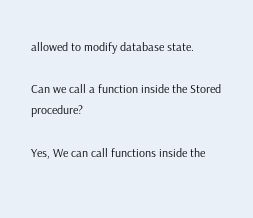allowed to modify database state.

Can we call a function inside the Stored procedure?

Yes, We can call functions inside the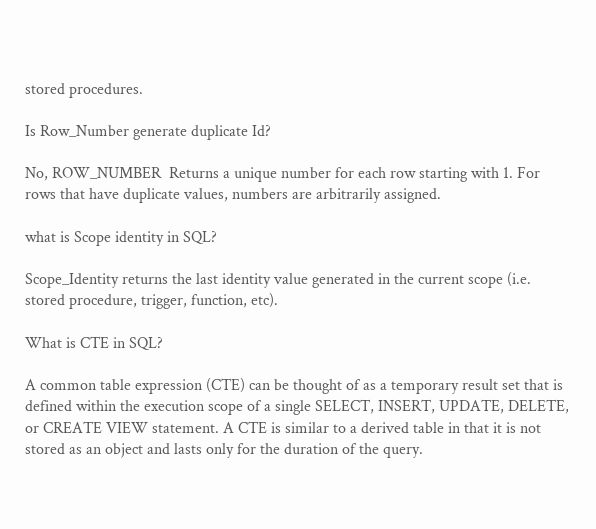stored procedures.

Is Row_Number generate duplicate Id?

No, ROW_NUMBER  Returns a unique number for each row starting with 1. For rows that have duplicate values, numbers are arbitrarily assigned.

what is Scope identity in SQL?

Scope_Identity returns the last identity value generated in the current scope (i.e. stored procedure, trigger, function, etc).

What is CTE in SQL?

A common table expression (CTE) can be thought of as a temporary result set that is defined within the execution scope of a single SELECT, INSERT, UPDATE, DELETE, or CREATE VIEW statement. A CTE is similar to a derived table in that it is not stored as an object and lasts only for the duration of the query.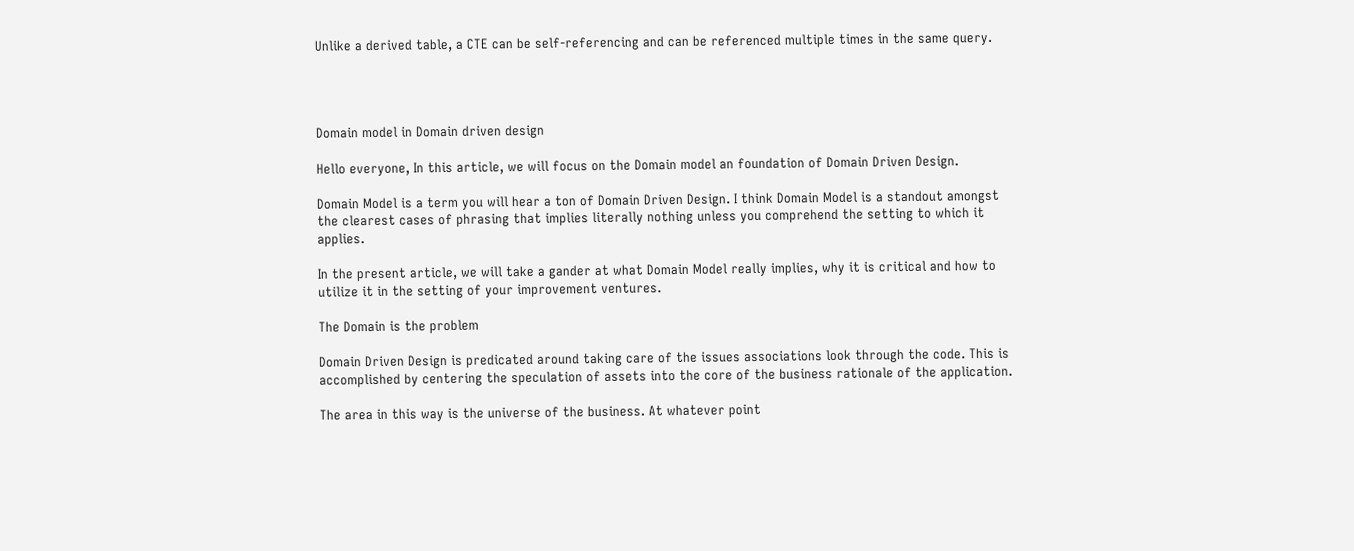Unlike a derived table, a CTE can be self-referencing and can be referenced multiple times in the same query.




Domain model in Domain driven design

Hello everyone, In this article, we will focus on the Domain model an foundation of Domain Driven Design.

Domain Model is a term you will hear a ton of Domain Driven Design. I think Domain Model is a standout amongst the clearest cases of phrasing that implies literally nothing unless you comprehend the setting to which it applies.

In the present article, we will take a gander at what Domain Model really implies, why it is critical and how to utilize it in the setting of your improvement ventures.

The Domain is the problem

Domain Driven Design is predicated around taking care of the issues associations look through the code. This is accomplished by centering the speculation of assets into the core of the business rationale of the application.

The area in this way is the universe of the business. At whatever point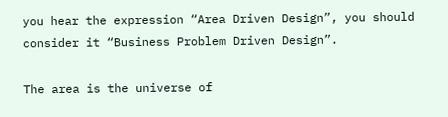you hear the expression “Area Driven Design”, you should consider it “Business Problem Driven Design”.

The area is the universe of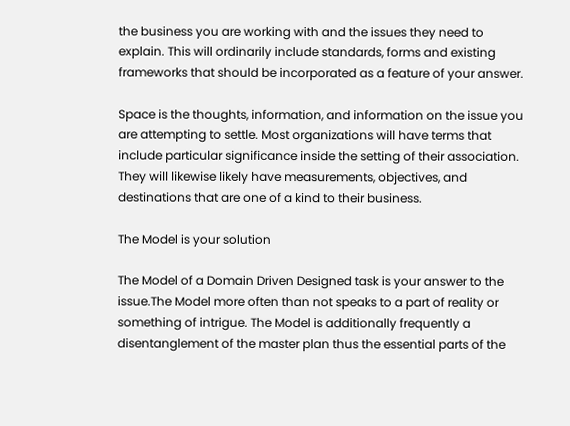the business you are working with and the issues they need to explain. This will ordinarily include standards, forms and existing frameworks that should be incorporated as a feature of your answer.

Space is the thoughts, information, and information on the issue you are attempting to settle. Most organizations will have terms that include particular significance inside the setting of their association. They will likewise likely have measurements, objectives, and destinations that are one of a kind to their business.

The Model is your solution

The Model of a Domain Driven Designed task is your answer to the issue.The Model more often than not speaks to a part of reality or something of intrigue. The Model is additionally frequently a disentanglement of the master plan thus the essential parts of the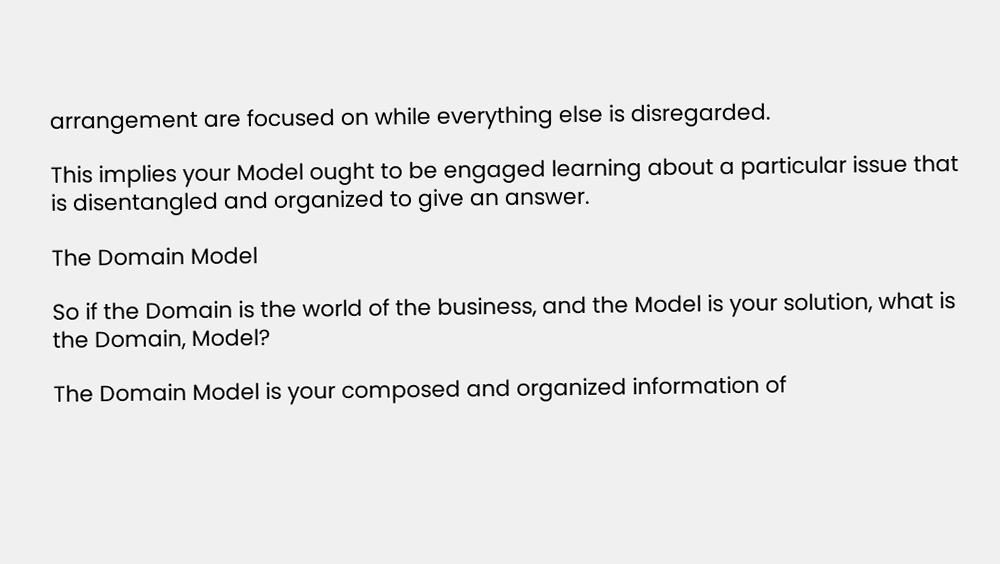arrangement are focused on while everything else is disregarded.

This implies your Model ought to be engaged learning about a particular issue that is disentangled and organized to give an answer.

The Domain Model

So if the Domain is the world of the business, and the Model is your solution, what is the Domain, Model?

The Domain Model is your composed and organized information of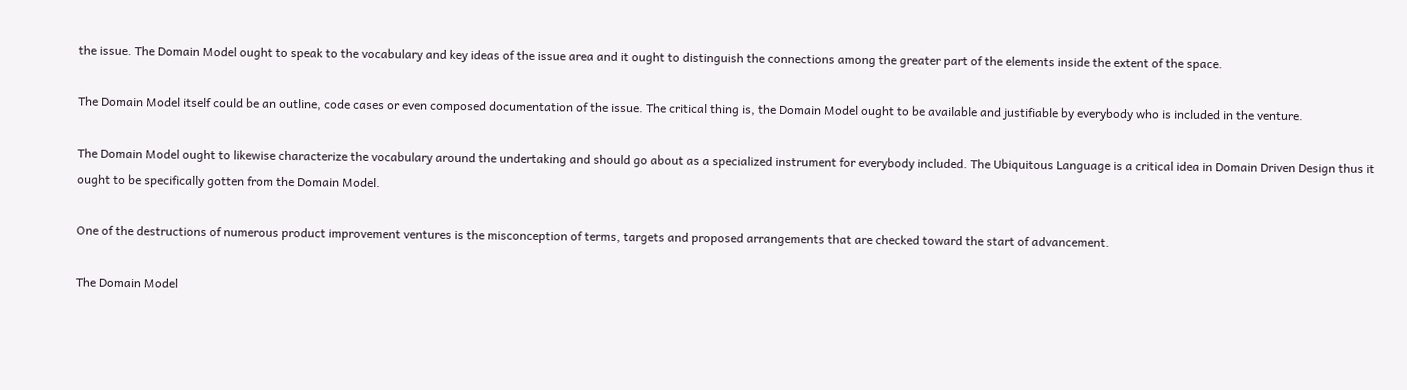the issue. The Domain Model ought to speak to the vocabulary and key ideas of the issue area and it ought to distinguish the connections among the greater part of the elements inside the extent of the space.

The Domain Model itself could be an outline, code cases or even composed documentation of the issue. The critical thing is, the Domain Model ought to be available and justifiable by everybody who is included in the venture.

The Domain Model ought to likewise characterize the vocabulary around the undertaking and should go about as a specialized instrument for everybody included. The Ubiquitous Language is a critical idea in Domain Driven Design thus it ought to be specifically gotten from the Domain Model.

One of the destructions of numerous product improvement ventures is the misconception of terms, targets and proposed arrangements that are checked toward the start of advancement.

The Domain Model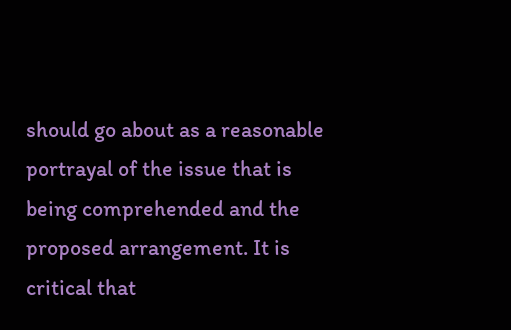should go about as a reasonable portrayal of the issue that is being comprehended and the proposed arrangement. It is critical that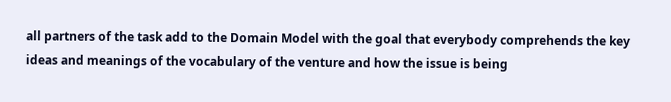all partners of the task add to the Domain Model with the goal that everybody comprehends the key ideas and meanings of the vocabulary of the venture and how the issue is being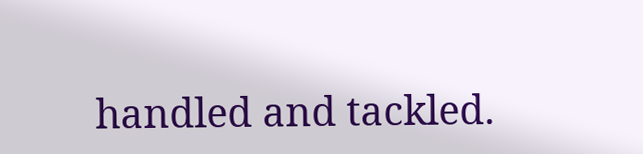handled and tackled.